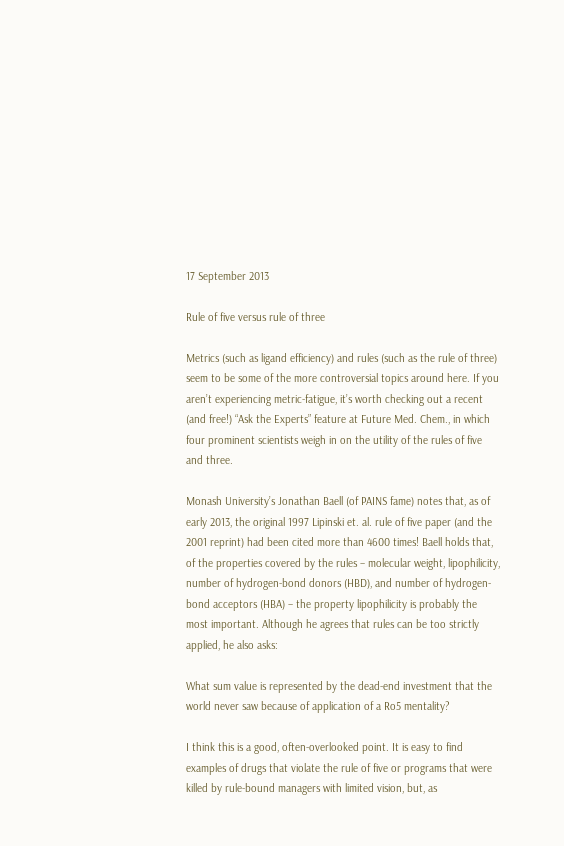17 September 2013

Rule of five versus rule of three

Metrics (such as ligand efficiency) and rules (such as the rule of three) seem to be some of the more controversial topics around here. If you aren’t experiencing metric-fatigue, it’s worth checking out a recent (and free!) “Ask the Experts” feature at Future Med. Chem., in which four prominent scientists weigh in on the utility of the rules of five and three.

Monash University’s Jonathan Baell (of PAINS fame) notes that, as of early 2013, the original 1997 Lipinski et. al. rule of five paper (and the 2001 reprint) had been cited more than 4600 times! Baell holds that, of the properties covered by the rules – molecular weight, lipophilicity, number of hydrogen-bond donors (HBD), and number of hydrogen-bond acceptors (HBA) – the property lipophilicity is probably the most important. Although he agrees that rules can be too strictly applied, he also asks:

What sum value is represented by the dead-end investment that the world never saw because of application of a Ro5 mentality?

I think this is a good, often-overlooked point. It is easy to find examples of drugs that violate the rule of five or programs that were killed by rule-bound managers with limited vision, but, as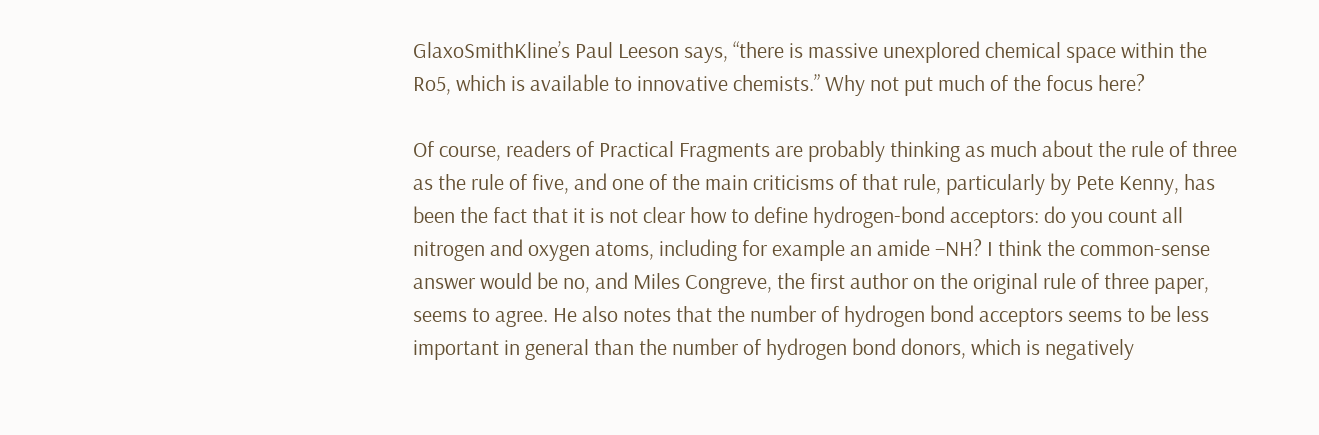GlaxoSmithKline’s Paul Leeson says, “there is massive unexplored chemical space within the Ro5, which is available to innovative chemists.” Why not put much of the focus here?

Of course, readers of Practical Fragments are probably thinking as much about the rule of three as the rule of five, and one of the main criticisms of that rule, particularly by Pete Kenny, has been the fact that it is not clear how to define hydrogen-bond acceptors: do you count all nitrogen and oxygen atoms, including for example an amide –NH? I think the common-sense answer would be no, and Miles Congreve, the first author on the original rule of three paper, seems to agree. He also notes that the number of hydrogen bond acceptors seems to be less important in general than the number of hydrogen bond donors, which is negatively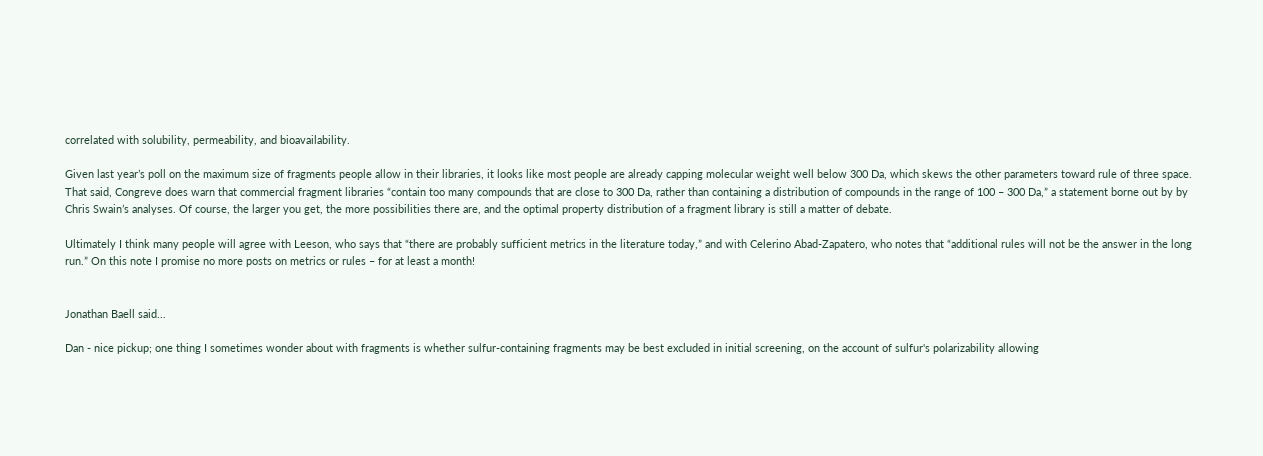correlated with solubility, permeability, and bioavailability.

Given last year’s poll on the maximum size of fragments people allow in their libraries, it looks like most people are already capping molecular weight well below 300 Da, which skews the other parameters toward rule of three space. That said, Congreve does warn that commercial fragment libraries “contain too many compounds that are close to 300 Da, rather than containing a distribution of compounds in the range of 100 – 300 Da,” a statement borne out by by Chris Swain’s analyses. Of course, the larger you get, the more possibilities there are, and the optimal property distribution of a fragment library is still a matter of debate.

Ultimately I think many people will agree with Leeson, who says that “there are probably sufficient metrics in the literature today,” and with Celerino Abad-Zapatero, who notes that “additional rules will not be the answer in the long run.” On this note I promise no more posts on metrics or rules – for at least a month!


Jonathan Baell said...

Dan - nice pickup; one thing I sometimes wonder about with fragments is whether sulfur-containing fragments may be best excluded in initial screening, on the account of sulfur's polarizability allowing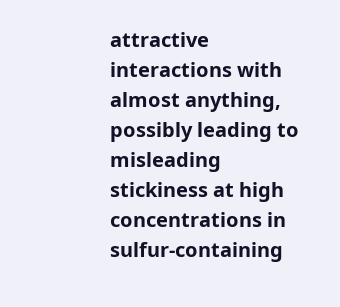attractive interactions with almost anything, possibly leading to misleading stickiness at high concentrations in sulfur-containing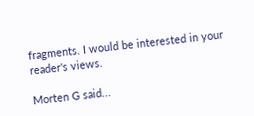fragments. I would be interested in your reader's views.

Morten G said...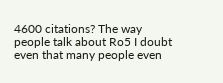4600 citations? The way people talk about Ro5 I doubt even that many people even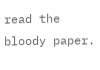read the bloody paper.